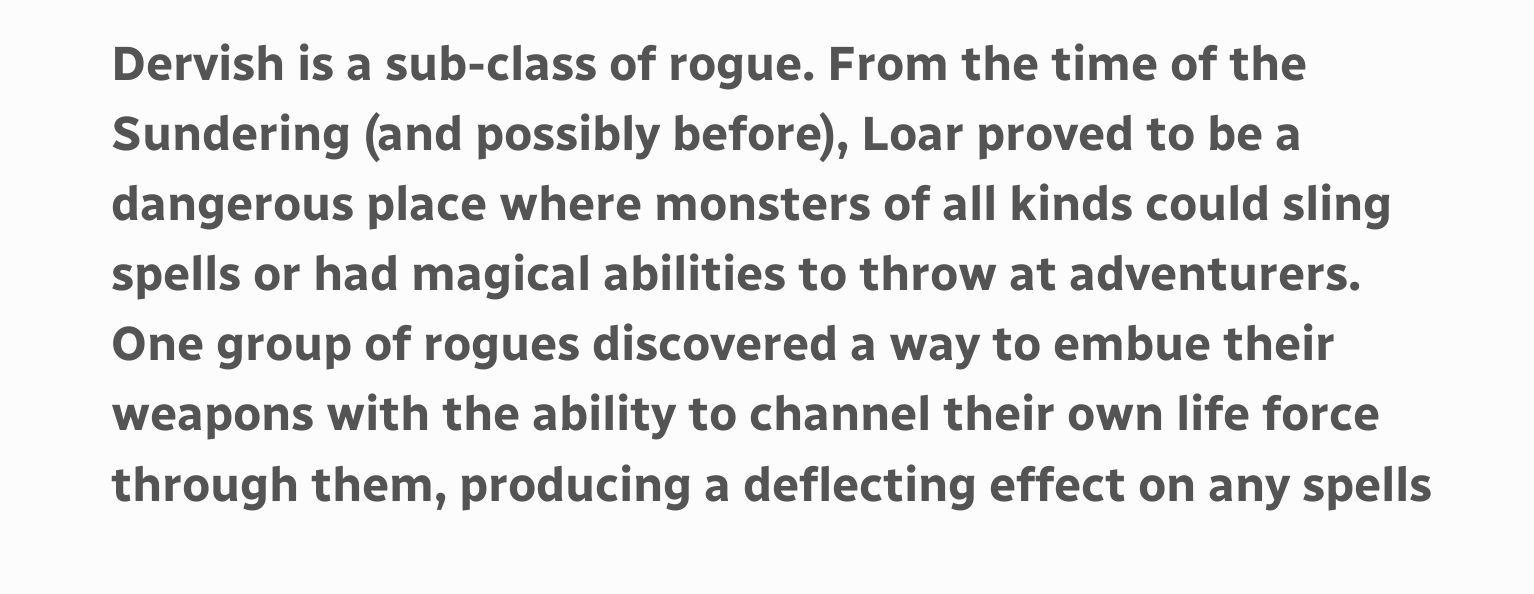Dervish is a sub-class of rogue. From the time of the Sundering (and possibly before), Loar proved to be a dangerous place where monsters of all kinds could sling spells or had magical abilities to throw at adventurers. One group of rogues discovered a way to embue their weapons with the ability to channel their own life force through them, producing a deflecting effect on any spells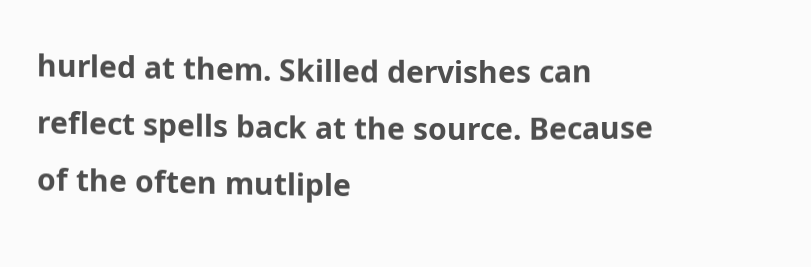hurled at them. Skilled dervishes can reflect spells back at the source. Because of the often mutliple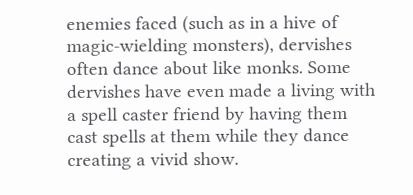enemies faced (such as in a hive of magic-wielding monsters), dervishes often dance about like monks. Some dervishes have even made a living with a spell caster friend by having them cast spells at them while they dance creating a vivid show.